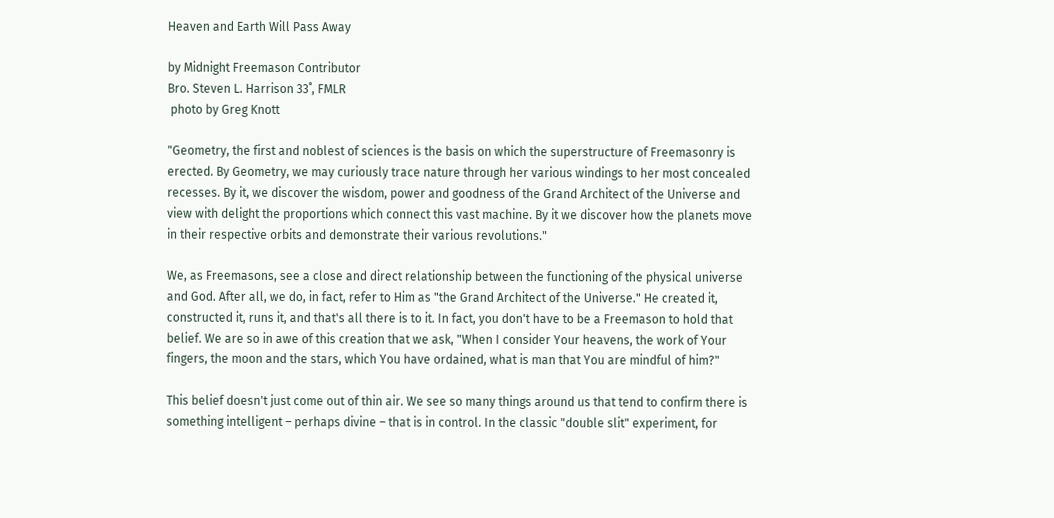Heaven and Earth Will Pass Away

by Midnight Freemason Contributor
Bro. Steven L. Harrison 33˚, FMLR
 photo by Greg Knott

"Geometry, the first and noblest of sciences is the basis on which the superstructure of Freemasonry is erected. By Geometry, we may curiously trace nature through her various windings to her most concealed recesses. By it, we discover the wisdom, power and goodness of the Grand Architect of the Universe and view with delight the proportions which connect this vast machine. By it we discover how the planets move in their respective orbits and demonstrate their various revolutions."

We, as Freemasons, see a close and direct relationship between the functioning of the physical universe and God. After all, we do, in fact, refer to Him as "the Grand Architect of the Universe." He created it, constructed it, runs it, and that's all there is to it. In fact, you don't have to be a Freemason to hold that belief. We are so in awe of this creation that we ask, "When I consider Your heavens, the work of Your fingers, the moon and the stars, which You have ordained, what is man that You are mindful of him?"

This belief doesn't just come out of thin air. We see so many things around us that tend to confirm there is something intelligent – perhaps divine – that is in control. In the classic "double slit" experiment, for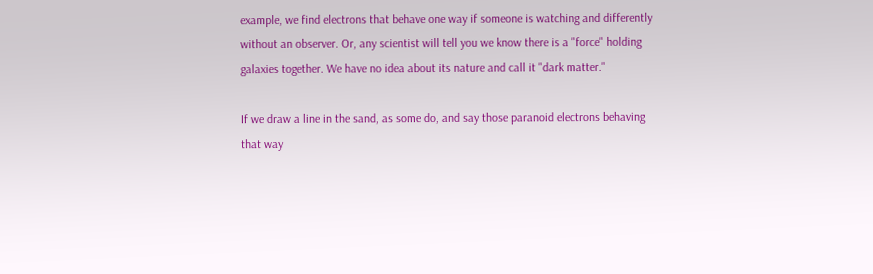example, we find electrons that behave one way if someone is watching and differently without an observer. Or, any scientist will tell you we know there is a "force" holding galaxies together. We have no idea about its nature and call it "dark matter."

If we draw a line in the sand, as some do, and say those paranoid electrons behaving that way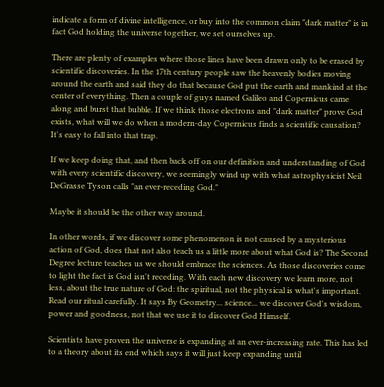indicate a form of divine intelligence, or buy into the common claim "dark matter" is in fact God holding the universe together, we set ourselves up.

There are plenty of examples where those lines have been drawn only to be erased by scientific discoveries. In the 17th century people saw the heavenly bodies moving around the earth and said they do that because God put the earth and mankind at the center of everything. Then a couple of guys named Galileo and Copernicus came along and burst that bubble. If we think those electrons and "dark matter" prove God exists, what will we do when a modern-day Copernicus finds a scientific causation? It's easy to fall into that trap.

If we keep doing that, and then back off on our definition and understanding of God with every scientific discovery, we seemingly wind up with what astrophysicist Neil DeGrasse Tyson calls "an ever-receding God."

Maybe it should be the other way around.

In other words, if we discover some phenomenon is not caused by a mysterious action of God, does that not also teach us a little more about what God is? The Second Degree lecture teaches us we should embrace the sciences. As those discoveries come to light the fact is God isn't receding. With each new discovery we learn more, not less, about the true nature of God: the spiritual, not the physical is what's important. Read our ritual carefully. It says By Geometry... science... we discover God's wisdom, power and goodness, not that we use it to discover God Himself.

Scientists have proven the universe is expanding at an ever-increasing rate. This has led to a theory about its end which says it will just keep expanding until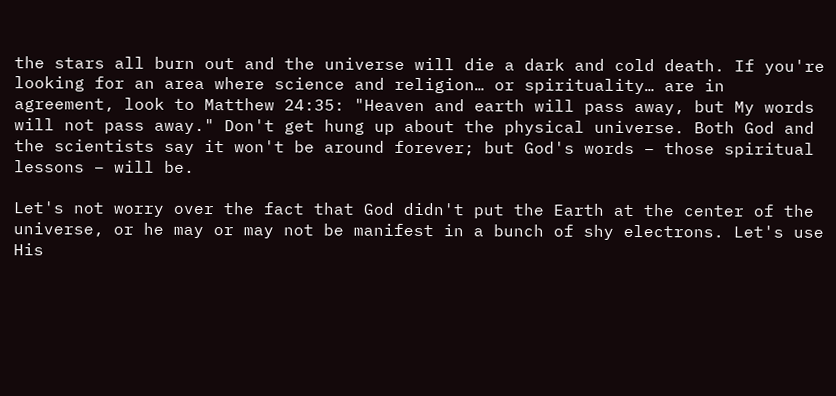the stars all burn out and the universe will die a dark and cold death. If you're looking for an area where science and religion… or spirituality… are in agreement, look to Matthew 24:35: "Heaven and earth will pass away, but My words will not pass away." Don't get hung up about the physical universe. Both God and the scientists say it won't be around forever; but God's words – those spiritual lessons – will be.

Let's not worry over the fact that God didn't put the Earth at the center of the universe, or he may or may not be manifest in a bunch of shy electrons. Let's use His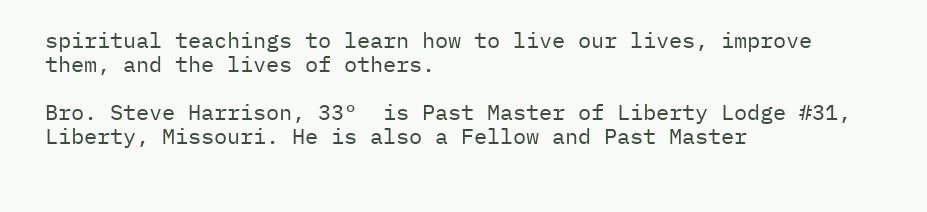spiritual teachings to learn how to live our lives, improve them, and the lives of others.

Bro. Steve Harrison, 33°  is Past Master of Liberty Lodge #31, Liberty, Missouri. He is also a Fellow and Past Master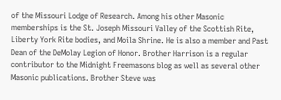of the Missouri Lodge of Research. Among his other Masonic memberships is the St. Joseph Missouri Valley of the Scottish Rite, Liberty York Rite bodies, and Moila Shrine. He is also a member and Past Dean of the DeMolay Legion of Honor. Brother Harrison is a regular contributor to the Midnight Freemasons blog as well as several other Masonic publications. Brother Steve was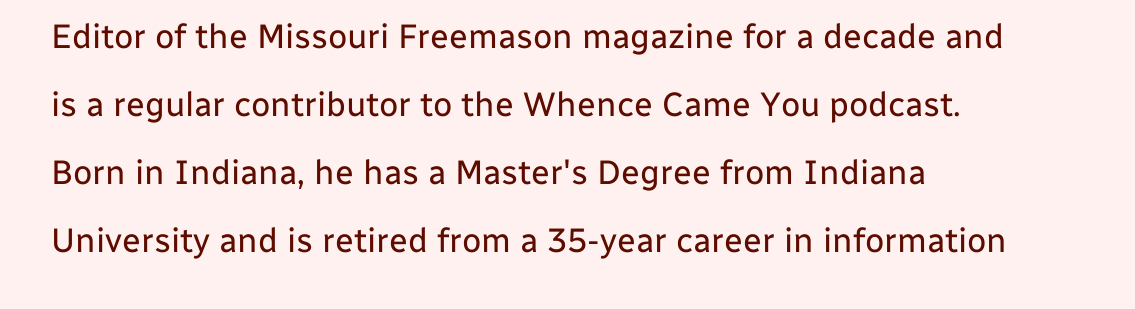Editor of the Missouri Freemason magazine for a decade and is a regular contributor to the Whence Came You podcast. Born in Indiana, he has a Master's Degree from Indiana University and is retired from a 35-year career in information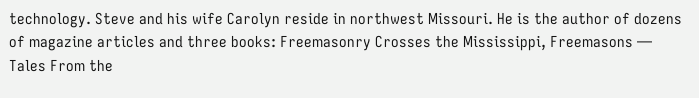technology. Steve and his wife Carolyn reside in northwest Missouri. He is the author of dozens of magazine articles and three books: Freemasonry Crosses the Mississippi, Freemasons — Tales From the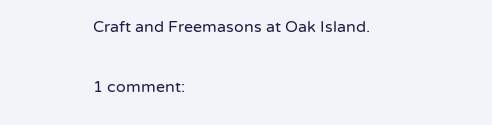Craft and Freemasons at Oak Island.

1 comment: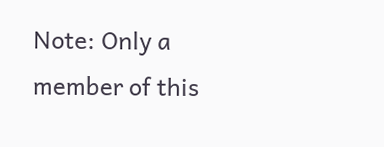Note: Only a member of this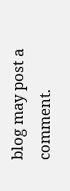blog may post a comment.